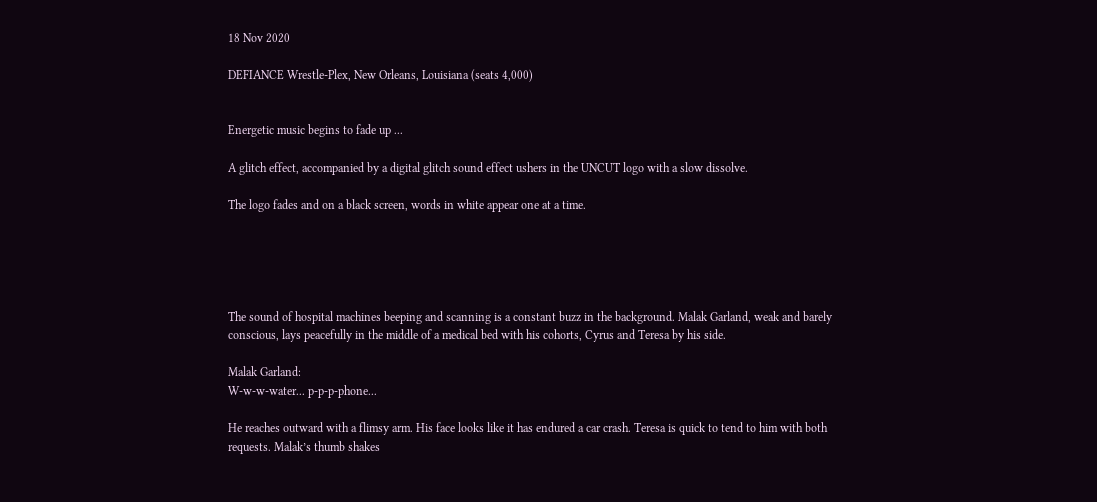18 Nov 2020

DEFIANCE Wrestle-Plex, New Orleans, Louisiana (seats 4,000)


Energetic music begins to fade up ...

A glitch effect, accompanied by a digital glitch sound effect ushers in the UNCUT logo with a slow dissolve.

The logo fades and on a black screen, words in white appear one at a time.





The sound of hospital machines beeping and scanning is a constant buzz in the background. Malak Garland, weak and barely conscious, lays peacefully in the middle of a medical bed with his cohorts, Cyrus and Teresa by his side.

Malak Garland:
W-w-w-water... p-p-p-phone...

He reaches outward with a flimsy arm. His face looks like it has endured a car crash. Teresa is quick to tend to him with both requests. Malak’s thumb shakes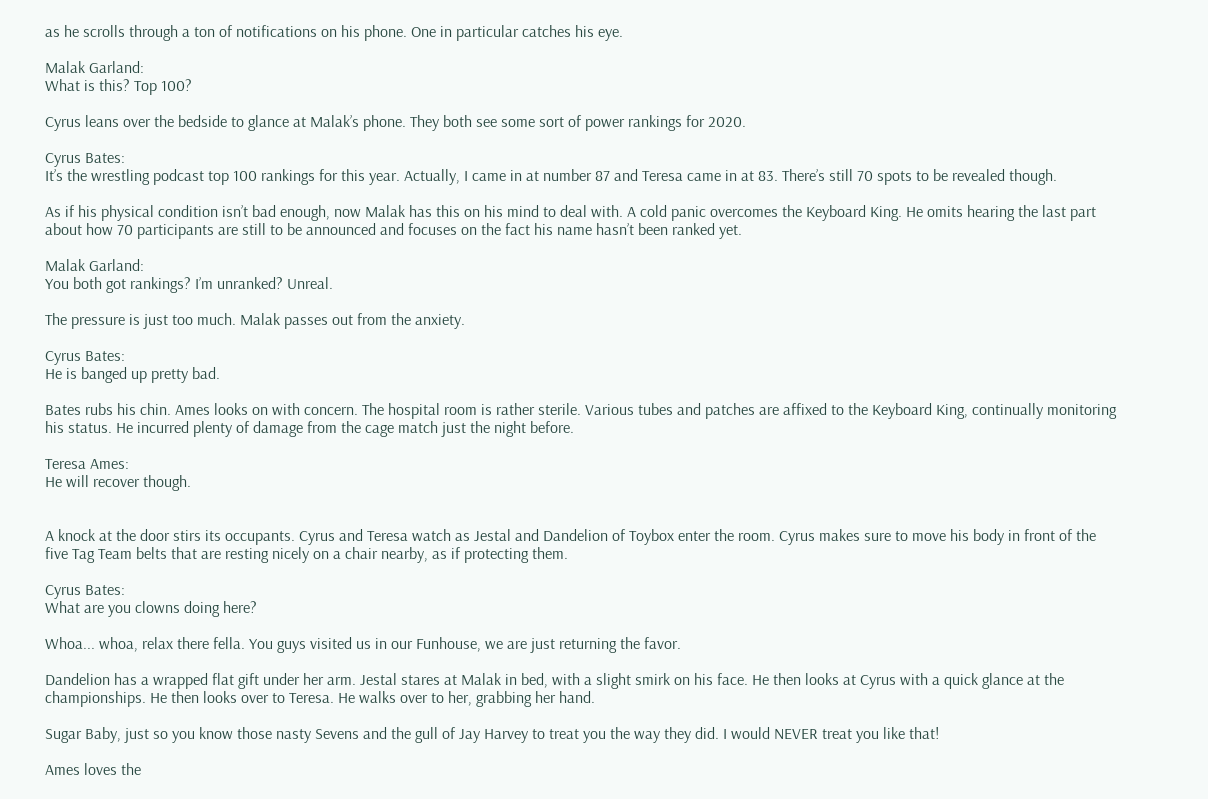as he scrolls through a ton of notifications on his phone. One in particular catches his eye.

Malak Garland:
What is this? Top 100?

Cyrus leans over the bedside to glance at Malak’s phone. They both see some sort of power rankings for 2020.

Cyrus Bates:
It’s the wrestling podcast top 100 rankings for this year. Actually, I came in at number 87 and Teresa came in at 83. There’s still 70 spots to be revealed though.

As if his physical condition isn’t bad enough, now Malak has this on his mind to deal with. A cold panic overcomes the Keyboard King. He omits hearing the last part about how 70 participants are still to be announced and focuses on the fact his name hasn’t been ranked yet.

Malak Garland:
You both got rankings? I’m unranked? Unreal.

The pressure is just too much. Malak passes out from the anxiety.

Cyrus Bates:
He is banged up pretty bad.

Bates rubs his chin. Ames looks on with concern. The hospital room is rather sterile. Various tubes and patches are affixed to the Keyboard King, continually monitoring his status. He incurred plenty of damage from the cage match just the night before.

Teresa Ames:
He will recover though.


A knock at the door stirs its occupants. Cyrus and Teresa watch as Jestal and Dandelion of Toybox enter the room. Cyrus makes sure to move his body in front of the five Tag Team belts that are resting nicely on a chair nearby, as if protecting them.

Cyrus Bates:
What are you clowns doing here?

Whoa... whoa, relax there fella. You guys visited us in our Funhouse, we are just returning the favor.

Dandelion has a wrapped flat gift under her arm. Jestal stares at Malak in bed, with a slight smirk on his face. He then looks at Cyrus with a quick glance at the championships. He then looks over to Teresa. He walks over to her, grabbing her hand.

Sugar Baby, just so you know those nasty Sevens and the gull of Jay Harvey to treat you the way they did. I would NEVER treat you like that!

Ames loves the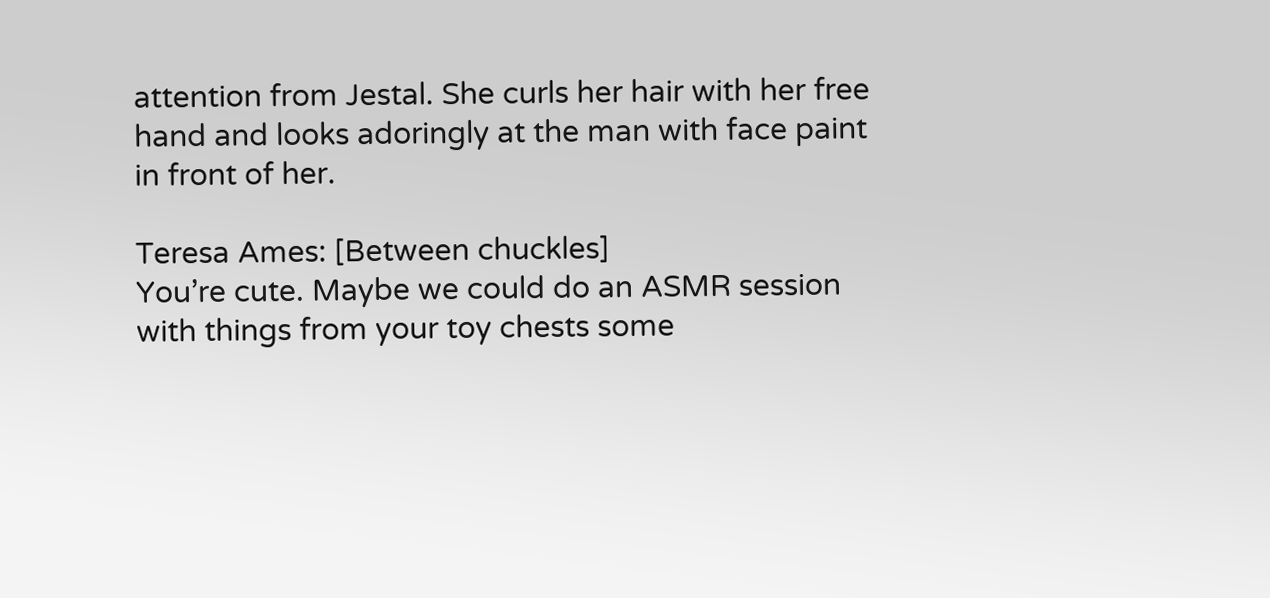attention from Jestal. She curls her hair with her free hand and looks adoringly at the man with face paint in front of her.

Teresa Ames: [Between chuckles]
You’re cute. Maybe we could do an ASMR session with things from your toy chests some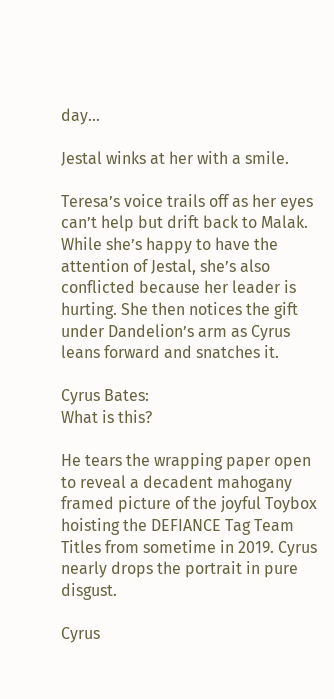day...

Jestal winks at her with a smile.

Teresa’s voice trails off as her eyes can’t help but drift back to Malak. While she’s happy to have the attention of Jestal, she’s also conflicted because her leader is hurting. She then notices the gift under Dandelion’s arm as Cyrus leans forward and snatches it.

Cyrus Bates:
What is this?

He tears the wrapping paper open to reveal a decadent mahogany framed picture of the joyful Toybox hoisting the DEFIANCE Tag Team Titles from sometime in 2019. Cyrus nearly drops the portrait in pure disgust.

Cyrus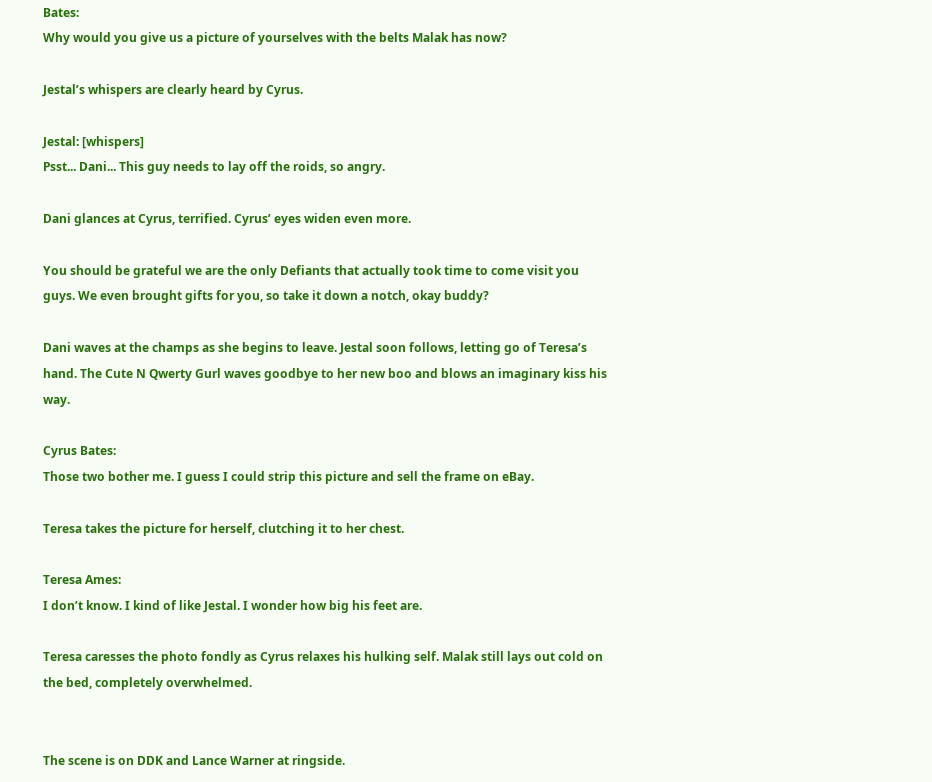Bates:
Why would you give us a picture of yourselves with the belts Malak has now?

Jestal’s whispers are clearly heard by Cyrus.

Jestal: [whispers]
Psst... Dani... This guy needs to lay off the roids, so angry.

Dani glances at Cyrus, terrified. Cyrus’ eyes widen even more.

You should be grateful we are the only Defiants that actually took time to come visit you guys. We even brought gifts for you, so take it down a notch, okay buddy?

Dani waves at the champs as she begins to leave. Jestal soon follows, letting go of Teresa’s hand. The Cute N Qwerty Gurl waves goodbye to her new boo and blows an imaginary kiss his way.

Cyrus Bates:
Those two bother me. I guess I could strip this picture and sell the frame on eBay.

Teresa takes the picture for herself, clutching it to her chest.

Teresa Ames:
I don’t know. I kind of like Jestal. I wonder how big his feet are.

Teresa caresses the photo fondly as Cyrus relaxes his hulking self. Malak still lays out cold on the bed, completely overwhelmed.


The scene is on DDK and Lance Warner at ringside.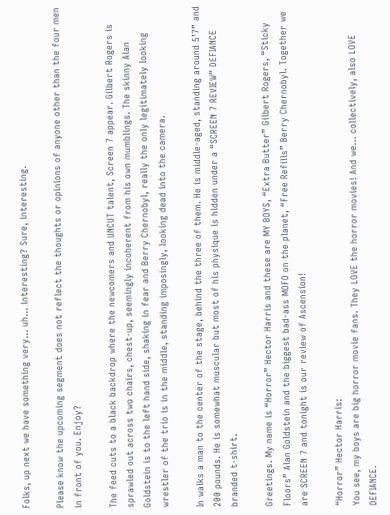Folks, up next we have something very… uh… interesting? Sure, interesting.

Please know the upcoming segment does not reflect the thoughts or opinions of anyone other than the four men in front of you. Enjoy?

The feed cuts to a black backdrop where the newcomers and UNCUT talent, Screen 7 appear. Gilbert Rogers is sprawled out across two chairs, chest-up, seemingly incoherent from his own mumblings. The skinny Alan Goldstein is to the left hand side, shaking in fear and Berry Chernobyl, really the only legitimately looking wrestler of the trio is in the middle, standing imposingly, looking dead into the camera.

In walks a man to the center of the stage, behind the three of them. He is middle-aged, standing around 5’7” and 200 pounds. He is somewhat muscular but most of his physique is hidden under a “SCREEN 7 REVIEW” DEFIANCE branded t-shirt.

Greetings. My name is “Horror” Hector Harris and these are MY BOYS, “Extra Butter” Gilbert Rogers, “Sticky Floors” Alan Goldstein and the biggest bad-ass MOFO on the planet, “Free Refills” Berry Chernobyl. Together we are SCREEN 7 and tonight is our review of Ascension!

“Horror” Hector Harris:
You see, my boys are big horror movie fans. They LOVE the horror movies! And we… collectively, also LOVE DEFIANCE.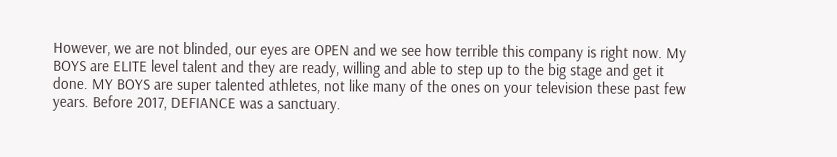However, we are not blinded, our eyes are OPEN and we see how terrible this company is right now. My BOYS are ELITE level talent and they are ready, willing and able to step up to the big stage and get it done. MY BOYS are super talented athletes, not like many of the ones on your television these past few years. Before 2017, DEFIANCE was a sanctuary.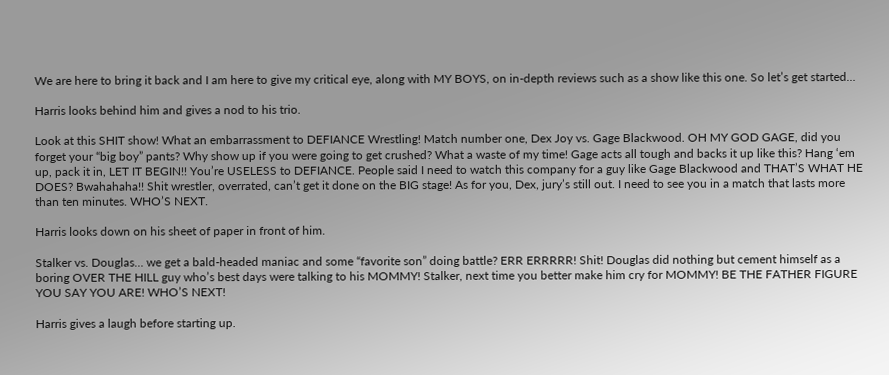We are here to bring it back and I am here to give my critical eye, along with MY BOYS, on in-depth reviews such as a show like this one. So let’s get started…

Harris looks behind him and gives a nod to his trio.

Look at this SHIT show! What an embarrassment to DEFIANCE Wrestling! Match number one, Dex Joy vs. Gage Blackwood. OH MY GOD GAGE, did you forget your “big boy” pants? Why show up if you were going to get crushed? What a waste of my time! Gage acts all tough and backs it up like this? Hang ‘em up, pack it in, LET IT BEGIN!! You’re USELESS to DEFIANCE. People said I need to watch this company for a guy like Gage Blackwood and THAT’S WHAT HE DOES? Bwahahaha!! Shit wrestler, overrated, can’t get it done on the BIG stage! As for you, Dex, jury’s still out. I need to see you in a match that lasts more than ten minutes. WHO’S NEXT.

Harris looks down on his sheet of paper in front of him.

Stalker vs. Douglas… we get a bald-headed maniac and some “favorite son” doing battle? ERR ERRRRR! Shit! Douglas did nothing but cement himself as a boring OVER THE HILL guy who’s best days were talking to his MOMMY! Stalker, next time you better make him cry for MOMMY! BE THE FATHER FIGURE YOU SAY YOU ARE! WHO’S NEXT!

Harris gives a laugh before starting up.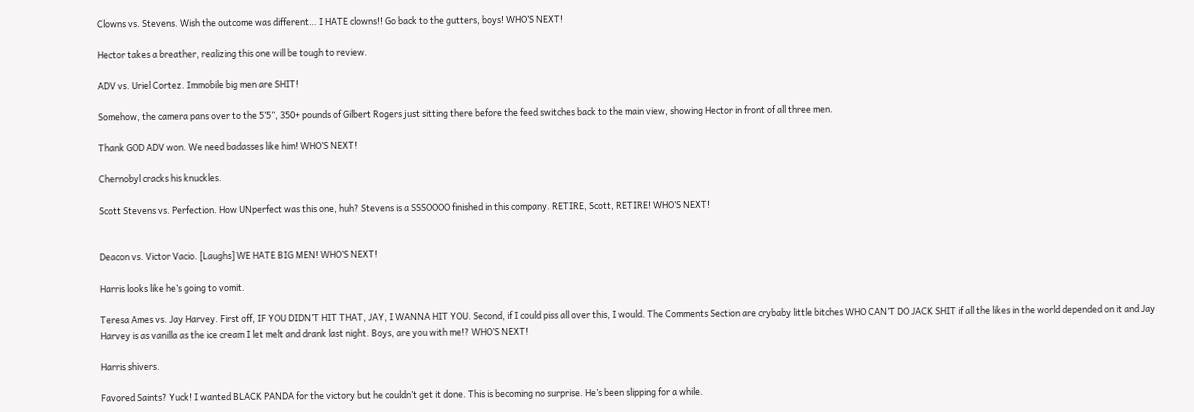Clowns vs. Stevens. Wish the outcome was different… I HATE clowns!! Go back to the gutters, boys! WHO’S NEXT!

Hector takes a breather, realizing this one will be tough to review.

ADV vs. Uriel Cortez. Immobile big men are SHIT!

Somehow, the camera pans over to the 5’5”, 350+ pounds of Gilbert Rogers just sitting there before the feed switches back to the main view, showing Hector in front of all three men.

Thank GOD ADV won. We need badasses like him! WHO’S NEXT!

Chernobyl cracks his knuckles.

Scott Stevens vs. Perfection. How UNperfect was this one, huh? Stevens is a SSSOOOO finished in this company. RETIRE, Scott, RETIRE! WHO’S NEXT!


Deacon vs. Victor Vacio. [Laughs] WE HATE BIG MEN! WHO’S NEXT!

Harris looks like he’s going to vomit.

Teresa Ames vs. Jay Harvey. First off, IF YOU DIDN’T HIT THAT, JAY, I WANNA HIT YOU. Second, if I could piss all over this, I would. The Comments Section are crybaby little bitches WHO CAN’T DO JACK SHIT if all the likes in the world depended on it and Jay Harvey is as vanilla as the ice cream I let melt and drank last night. Boys, are you with me!? WHO’S NEXT!

Harris shivers.

Favored Saints? Yuck! I wanted BLACK PANDA for the victory but he couldn’t get it done. This is becoming no surprise. He’s been slipping for a while.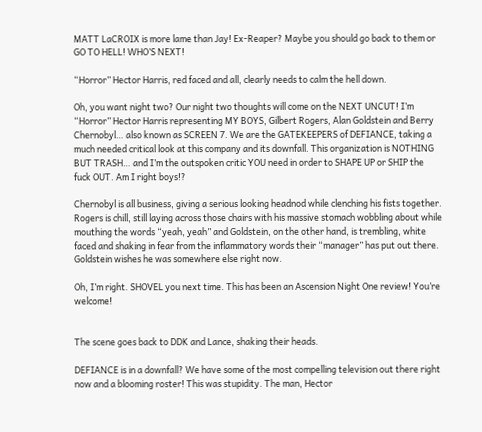MATT LaCROIX is more lame than Jay! Ex-Reaper? Maybe you should go back to them or GO TO HELL! WHO’S NEXT!

“Horror” Hector Harris, red faced and all, clearly needs to calm the hell down.

Oh, you want night two? Our night two thoughts will come on the NEXT UNCUT! I’m “Horror” Hector Harris representing MY BOYS, Gilbert Rogers, Alan Goldstein and Berry Chernobyl… also known as SCREEN 7. We are the GATEKEEPERS of DEFIANCE, taking a much needed critical look at this company and its downfall. This organization is NOTHING BUT TRASH… and I’m the outspoken critic YOU need in order to SHAPE UP or SHIP the fuck OUT. Am I right boys!?

Chernobyl is all business, giving a serious looking headnod while clenching his fists together. Rogers is chill, still laying across those chairs with his massive stomach wobbling about while mouthing the words “yeah, yeah” and Goldstein, on the other hand, is trembling, white faced and shaking in fear from the inflammatory words their “manager” has put out there. Goldstein wishes he was somewhere else right now.

Oh, I’m right. SHOVEL you next time. This has been an Ascension Night One review! You’re welcome!


The scene goes back to DDK and Lance, shaking their heads.

DEFIANCE is in a downfall? We have some of the most compelling television out there right now and a blooming roster! This was stupidity. The man, Hector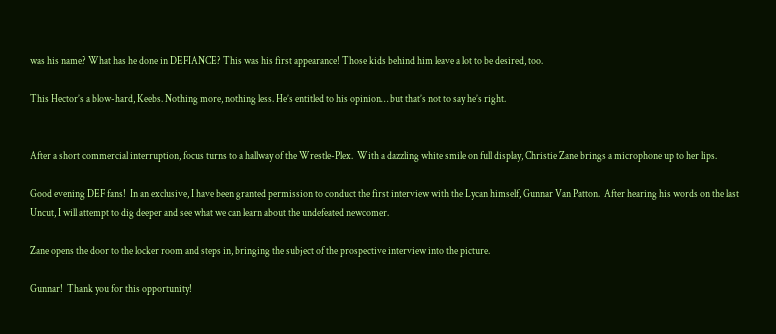was his name? What has he done in DEFIANCE? This was his first appearance! Those kids behind him leave a lot to be desired, too.

This Hector’s a blow-hard, Keebs. Nothing more, nothing less. He’s entitled to his opinion… but that’s not to say he’s right.


After a short commercial interruption, focus turns to a hallway of the Wrestle-Plex.  With a dazzling white smile on full display, Christie Zane brings a microphone up to her lips.

Good evening DEF fans!  In an exclusive, I have been granted permission to conduct the first interview with the Lycan himself, Gunnar Van Patton.  After hearing his words on the last Uncut, I will attempt to dig deeper and see what we can learn about the undefeated newcomer.

Zane opens the door to the locker room and steps in, bringing the subject of the prospective interview into the picture.

Gunnar!  Thank you for this opportunity!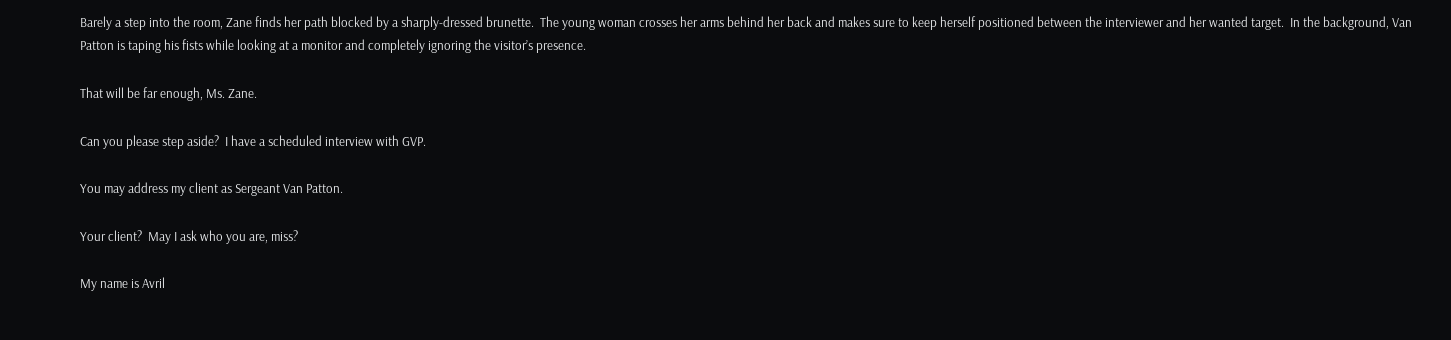Barely a step into the room, Zane finds her path blocked by a sharply-dressed brunette.  The young woman crosses her arms behind her back and makes sure to keep herself positioned between the interviewer and her wanted target.  In the background, Van Patton is taping his fists while looking at a monitor and completely ignoring the visitor’s presence.

That will be far enough, Ms. Zane.

Can you please step aside?  I have a scheduled interview with GVP.

You may address my client as Sergeant Van Patton.

Your client?  May I ask who you are, miss?

My name is Avril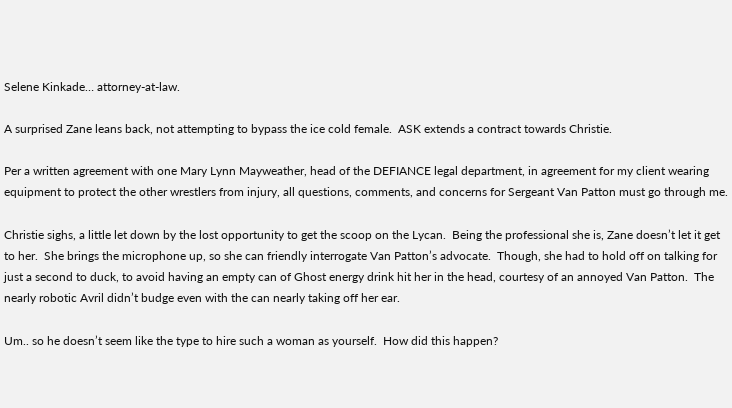Selene Kinkade… attorney-at-law.

A surprised Zane leans back, not attempting to bypass the ice cold female.  ASK extends a contract towards Christie.

Per a written agreement with one Mary Lynn Mayweather, head of the DEFIANCE legal department, in agreement for my client wearing equipment to protect the other wrestlers from injury, all questions, comments, and concerns for Sergeant Van Patton must go through me.

Christie sighs, a little let down by the lost opportunity to get the scoop on the Lycan.  Being the professional she is, Zane doesn’t let it get to her.  She brings the microphone up, so she can friendly interrogate Van Patton’s advocate.  Though, she had to hold off on talking for just a second to duck, to avoid having an empty can of Ghost energy drink hit her in the head, courtesy of an annoyed Van Patton.  The nearly robotic Avril didn’t budge even with the can nearly taking off her ear.

Um.. so he doesn’t seem like the type to hire such a woman as yourself.  How did this happen?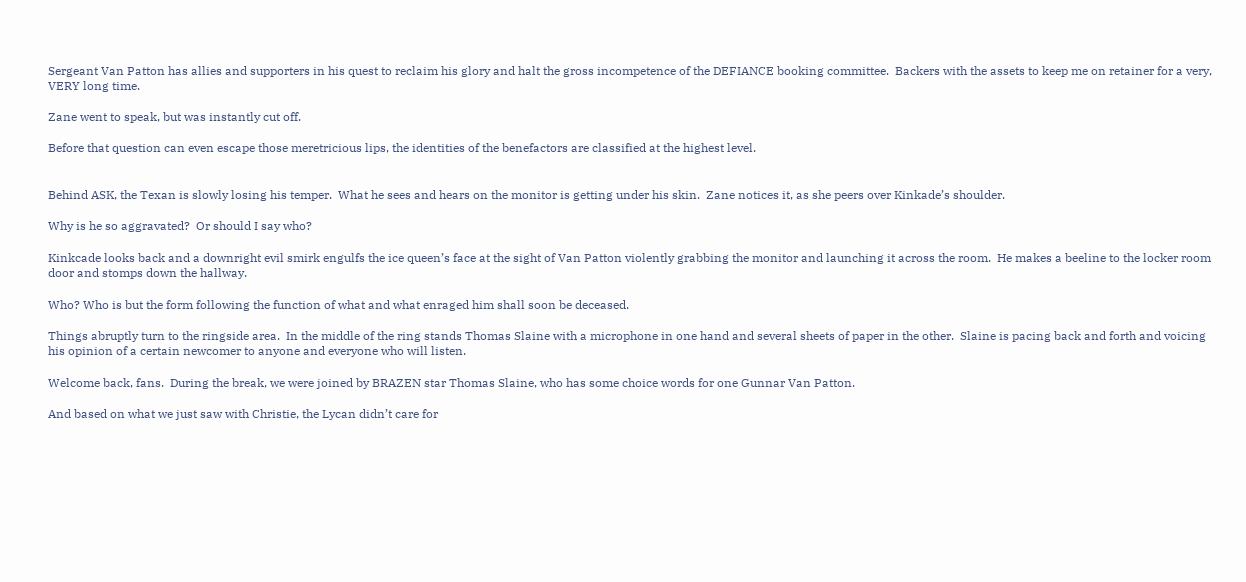Sergeant Van Patton has allies and supporters in his quest to reclaim his glory and halt the gross incompetence of the DEFIANCE booking committee.  Backers with the assets to keep me on retainer for a very, VERY long time.

Zane went to speak, but was instantly cut off.

Before that question can even escape those meretricious lips, the identities of the benefactors are classified at the highest level.


Behind ASK, the Texan is slowly losing his temper.  What he sees and hears on the monitor is getting under his skin.  Zane notices it, as she peers over Kinkade’s shoulder.

Why is he so aggravated?  Or should I say who?

Kinkcade looks back and a downright evil smirk engulfs the ice queen’s face at the sight of Van Patton violently grabbing the monitor and launching it across the room.  He makes a beeline to the locker room door and stomps down the hallway.

Who? Who is but the form following the function of what and what enraged him shall soon be deceased.

Things abruptly turn to the ringside area.  In the middle of the ring stands Thomas Slaine with a microphone in one hand and several sheets of paper in the other.  Slaine is pacing back and forth and voicing his opinion of a certain newcomer to anyone and everyone who will listen.

Welcome back, fans.  During the break, we were joined by BRAZEN star Thomas Slaine, who has some choice words for one Gunnar Van Patton.

And based on what we just saw with Christie, the Lycan didn’t care for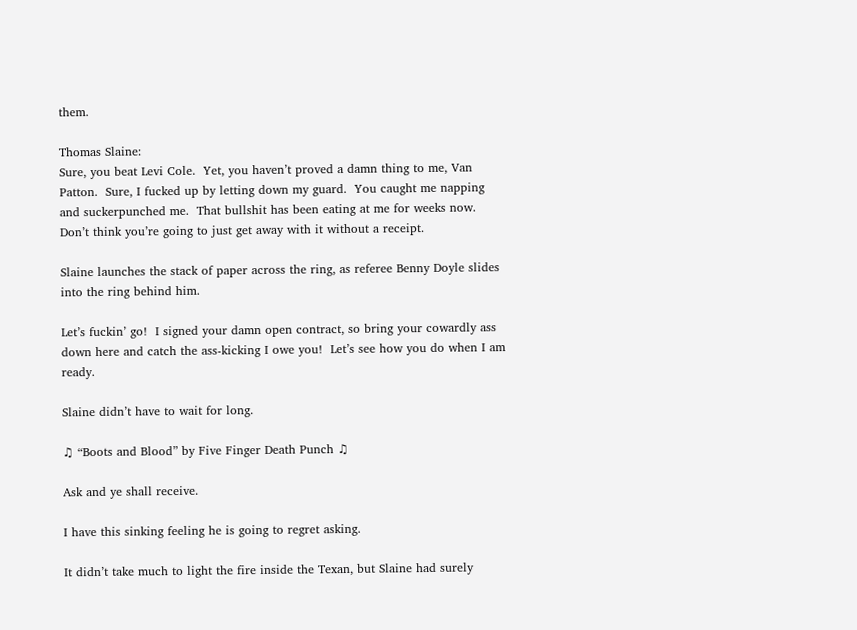them.

Thomas Slaine:
Sure, you beat Levi Cole.  Yet, you haven’t proved a damn thing to me, Van Patton.  Sure, I fucked up by letting down my guard.  You caught me napping and suckerpunched me.  That bullshit has been eating at me for weeks now.  Don’t think you’re going to just get away with it without a receipt.

Slaine launches the stack of paper across the ring, as referee Benny Doyle slides into the ring behind him.

Let’s fuckin’ go!  I signed your damn open contract, so bring your cowardly ass down here and catch the ass-kicking I owe you!  Let’s see how you do when I am ready.

Slaine didn’t have to wait for long.

♫ “Boots and Blood” by Five Finger Death Punch ♫

Ask and ye shall receive.

I have this sinking feeling he is going to regret asking.

It didn’t take much to light the fire inside the Texan, but Slaine had surely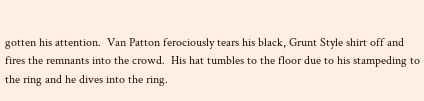gotten his attention.  Van Patton ferociously tears his black, Grunt Style shirt off and fires the remnants into the crowd.  His hat tumbles to the floor due to his stampeding to the ring and he dives into the ring.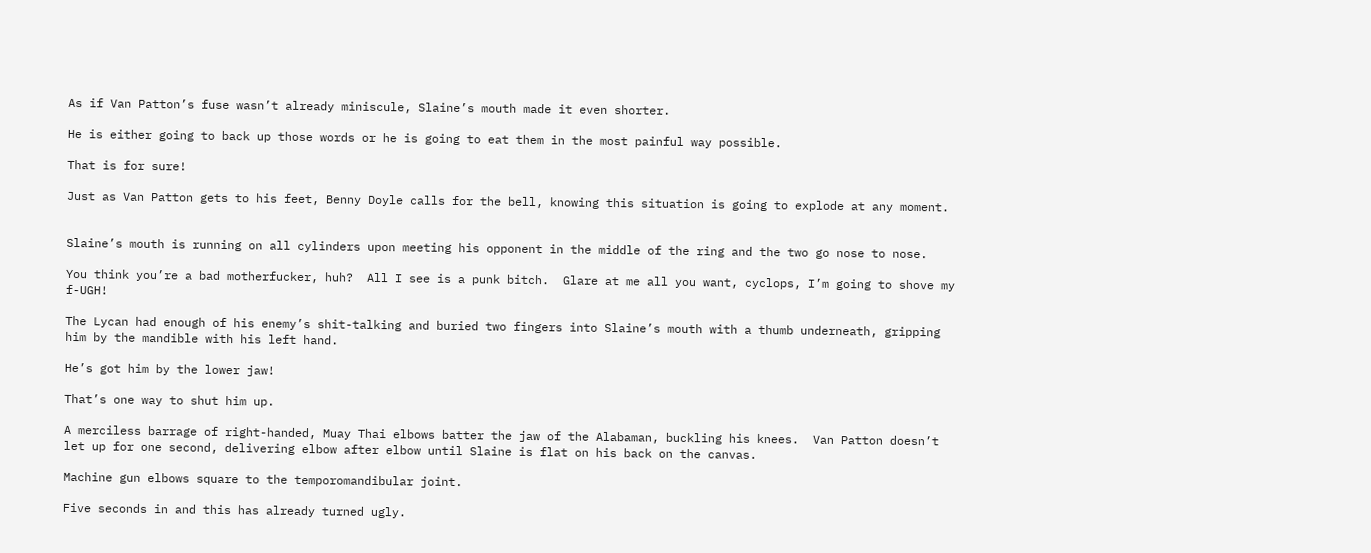As if Van Patton’s fuse wasn’t already miniscule, Slaine’s mouth made it even shorter.

He is either going to back up those words or he is going to eat them in the most painful way possible.

That is for sure!

Just as Van Patton gets to his feet, Benny Doyle calls for the bell, knowing this situation is going to explode at any moment.


Slaine’s mouth is running on all cylinders upon meeting his opponent in the middle of the ring and the two go nose to nose.

You think you’re a bad motherfucker, huh?  All I see is a punk bitch.  Glare at me all you want, cyclops, I’m going to shove my f-UGH!

The Lycan had enough of his enemy’s shit-talking and buried two fingers into Slaine’s mouth with a thumb underneath, gripping him by the mandible with his left hand.

He’s got him by the lower jaw!

That’s one way to shut him up.

A merciless barrage of right-handed, Muay Thai elbows batter the jaw of the Alabaman, buckling his knees.  Van Patton doesn’t let up for one second, delivering elbow after elbow until Slaine is flat on his back on the canvas.

Machine gun elbows square to the temporomandibular joint.

Five seconds in and this has already turned ugly.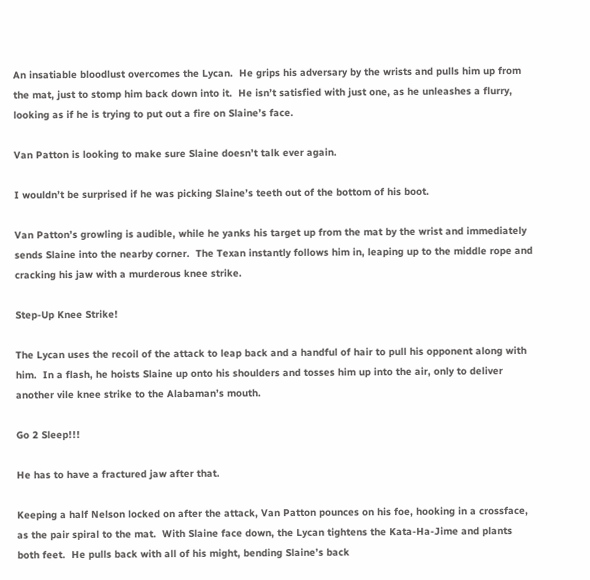An insatiable bloodlust overcomes the Lycan.  He grips his adversary by the wrists and pulls him up from the mat, just to stomp him back down into it.  He isn’t satisfied with just one, as he unleashes a flurry, looking as if he is trying to put out a fire on Slaine’s face.

Van Patton is looking to make sure Slaine doesn’t talk ever again.

I wouldn’t be surprised if he was picking Slaine’s teeth out of the bottom of his boot.

Van Patton’s growling is audible, while he yanks his target up from the mat by the wrist and immediately sends Slaine into the nearby corner.  The Texan instantly follows him in, leaping up to the middle rope and cracking his jaw with a murderous knee strike.

Step-Up Knee Strike!

The Lycan uses the recoil of the attack to leap back and a handful of hair to pull his opponent along with him.  In a flash, he hoists Slaine up onto his shoulders and tosses him up into the air, only to deliver another vile knee strike to the Alabaman’s mouth.

Go 2 Sleep!!!

He has to have a fractured jaw after that.

Keeping a half Nelson locked on after the attack, Van Patton pounces on his foe, hooking in a crossface, as the pair spiral to the mat.  With Slaine face down, the Lycan tightens the Kata-Ha-Jime and plants both feet.  He pulls back with all of his might, bending Slaine’s back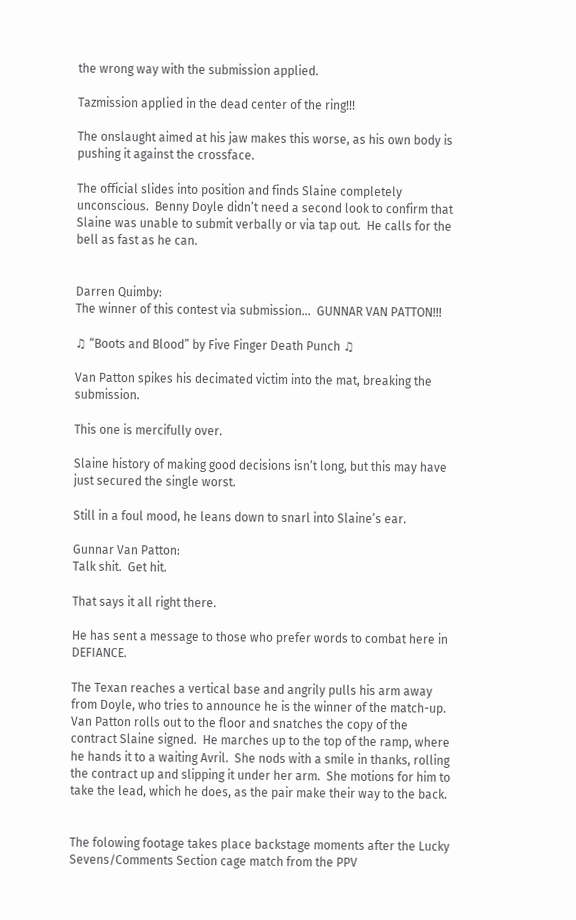the wrong way with the submission applied.

Tazmission applied in the dead center of the ring!!!

The onslaught aimed at his jaw makes this worse, as his own body is pushing it against the crossface.

The official slides into position and finds Slaine completely unconscious.  Benny Doyle didn’t need a second look to confirm that Slaine was unable to submit verbally or via tap out.  He calls for the bell as fast as he can.


Darren Quimby:
The winner of this contest via submission…  GUNNAR VAN PATTON!!!

♫ “Boots and Blood” by Five Finger Death Punch ♫

Van Patton spikes his decimated victim into the mat, breaking the submission.

This one is mercifully over.

Slaine history of making good decisions isn’t long, but this may have just secured the single worst.

Still in a foul mood, he leans down to snarl into Slaine’s ear.

Gunnar Van Patton:
Talk shit.  Get hit.

That says it all right there.

He has sent a message to those who prefer words to combat here in DEFIANCE.

The Texan reaches a vertical base and angrily pulls his arm away from Doyle, who tries to announce he is the winner of the match-up.  Van Patton rolls out to the floor and snatches the copy of the contract Slaine signed.  He marches up to the top of the ramp, where he hands it to a waiting Avril.  She nods with a smile in thanks, rolling the contract up and slipping it under her arm.  She motions for him to take the lead, which he does, as the pair make their way to the back.


The folowing footage takes place backstage moments after the Lucky Sevens/Comments Section cage match from the PPV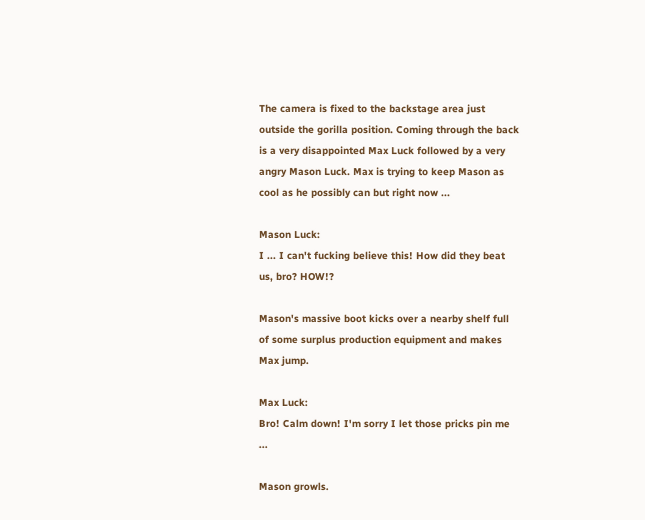The camera is fixed to the backstage area just outside the gorilla position. Coming through the back is a very disappointed Max Luck followed by a very angry Mason Luck. Max is trying to keep Mason as cool as he possibly can but right now ...

Mason Luck:
I ... I can't fucking believe this! How did they beat us, bro? HOW!?

Mason's massive boot kicks over a nearby shelf full of some surplus production equipment and makes Max jump.

Max Luck:
Bro! Calm down! I'm sorry I let those pricks pin me ...

Mason growls.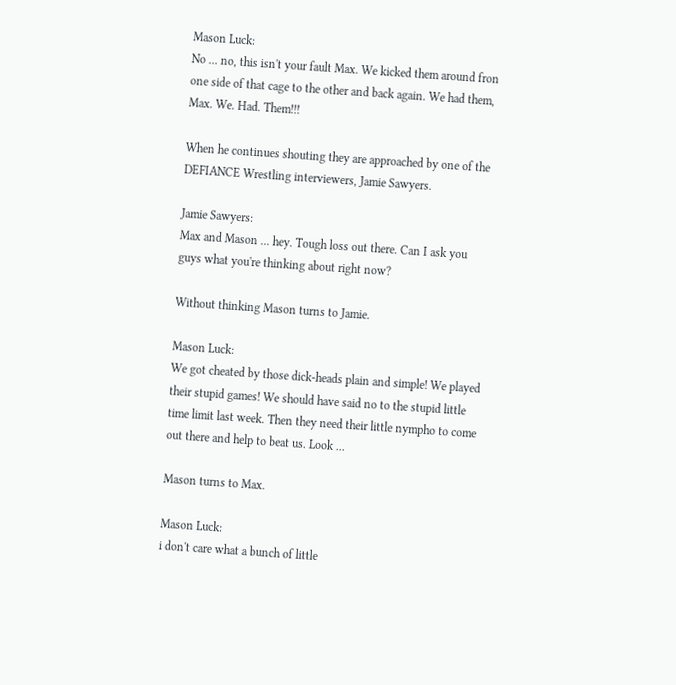Mason Luck:
No ... no, this isn't your fault Max. We kicked them around fron one side of that cage to the other and back again. We had them, Max. We. Had. Them!!!

When he continues shouting they are approached by one of the DEFIANCE Wrestling interviewers, Jamie Sawyers.

Jamie Sawyers:
Max and Mason ... hey. Tough loss out there. Can I ask you guys what you're thinking about right now?

Without thinking Mason turns to Jamie.

Mason Luck:
We got cheated by those dick-heads plain and simple! We played their stupid games! We should have said no to the stupid little time limit last week. Then they need their little nympho to come out there and help to beat us. Look ...

Mason turns to Max.

Mason Luck:
i don't care what a bunch of little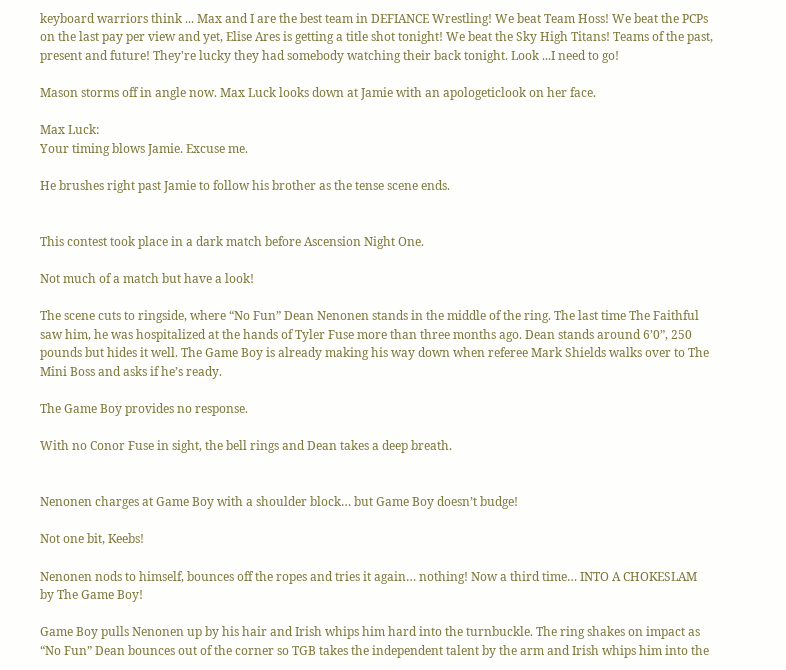keyboard warriors think ... Max and I are the best team in DEFIANCE Wrestling! We beat Team Hoss! We beat the PCPs on the last pay per view and yet, Elise Ares is getting a title shot tonight! We beat the Sky High Titans! Teams of the past, present and future! They're lucky they had somebody watching their back tonight. Look ...I need to go!

Mason storms off in angle now. Max Luck looks down at Jamie with an apologeticlook on her face.

Max Luck:
Your timing blows Jamie. Excuse me.

He brushes right past Jamie to follow his brother as the tense scene ends.


This contest took place in a dark match before Ascension Night One.

Not much of a match but have a look!

The scene cuts to ringside, where “No Fun” Dean Nenonen stands in the middle of the ring. The last time The Faithful saw him, he was hospitalized at the hands of Tyler Fuse more than three months ago. Dean stands around 6’0”, 250 pounds but hides it well. The Game Boy is already making his way down when referee Mark Shields walks over to The Mini Boss and asks if he’s ready.

The Game Boy provides no response.

With no Conor Fuse in sight, the bell rings and Dean takes a deep breath.


Nenonen charges at Game Boy with a shoulder block… but Game Boy doesn’t budge!

Not one bit, Keebs!

Nenonen nods to himself, bounces off the ropes and tries it again… nothing! Now a third time… INTO A CHOKESLAM by The Game Boy!

Game Boy pulls Nenonen up by his hair and Irish whips him hard into the turnbuckle. The ring shakes on impact as “No Fun” Dean bounces out of the corner so TGB takes the independent talent by the arm and Irish whips him into the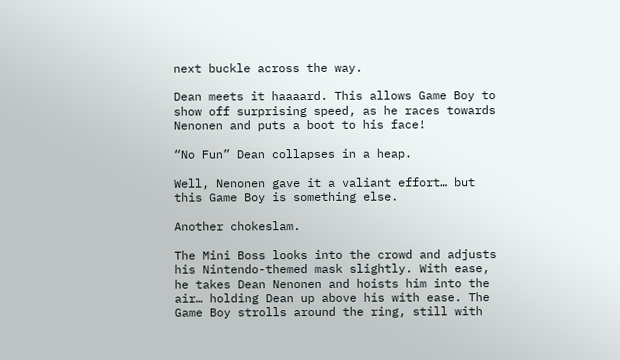next buckle across the way.

Dean meets it haaaard. This allows Game Boy to show off surprising speed, as he races towards Nenonen and puts a boot to his face!

“No Fun” Dean collapses in a heap.

Well, Nenonen gave it a valiant effort… but this Game Boy is something else.

Another chokeslam.

The Mini Boss looks into the crowd and adjusts his Nintendo-themed mask slightly. With ease, he takes Dean Nenonen and hoists him into the air… holding Dean up above his with ease. The Game Boy strolls around the ring, still with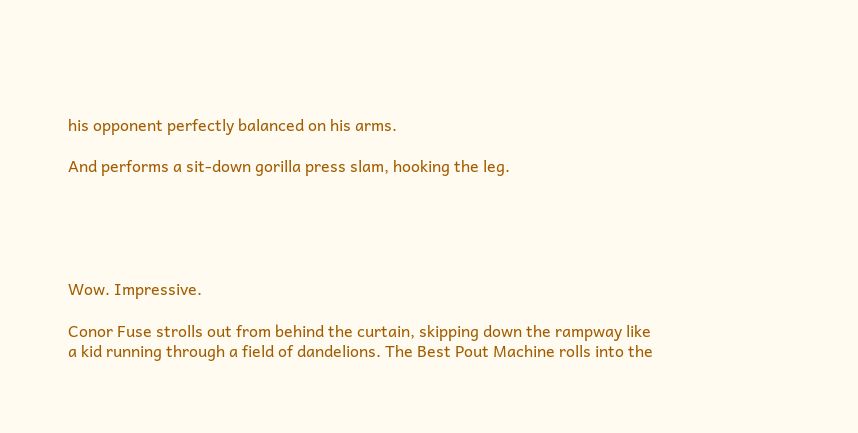his opponent perfectly balanced on his arms.

And performs a sit-down gorilla press slam, hooking the leg.





Wow. Impressive.

Conor Fuse strolls out from behind the curtain, skipping down the rampway like a kid running through a field of dandelions. The Best Pout Machine rolls into the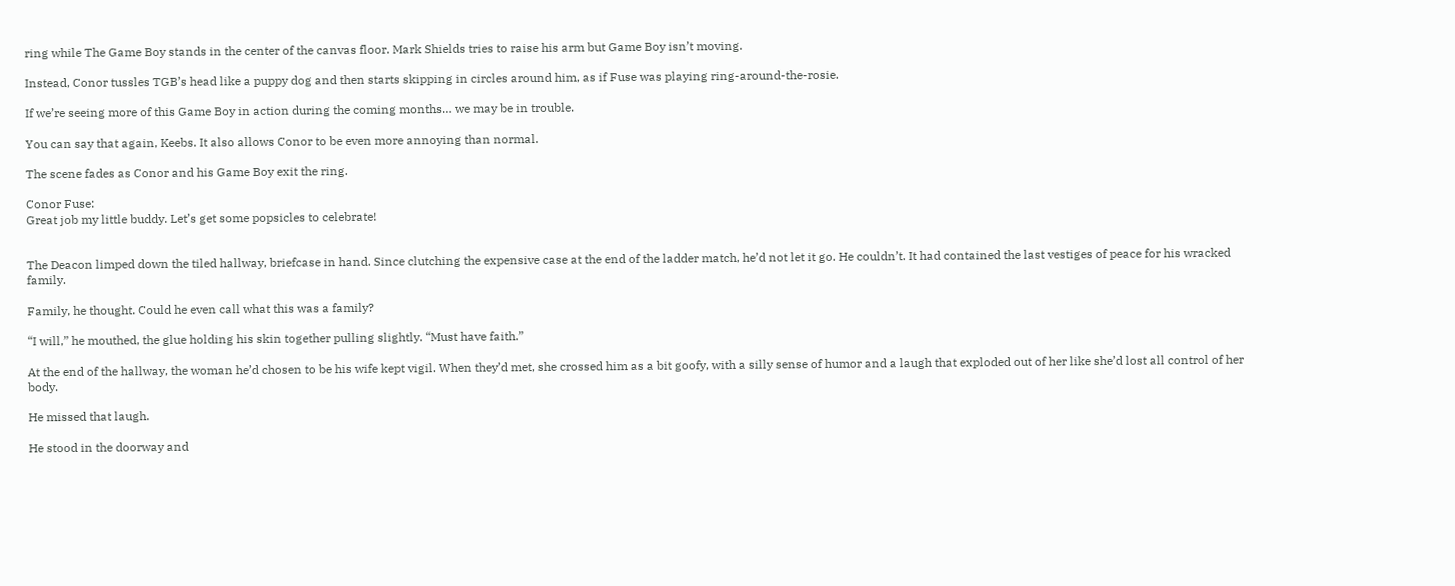ring while The Game Boy stands in the center of the canvas floor. Mark Shields tries to raise his arm but Game Boy isn’t moving.

Instead, Conor tussles TGB’s head like a puppy dog and then starts skipping in circles around him, as if Fuse was playing ring-around-the-rosie.

If we’re seeing more of this Game Boy in action during the coming months… we may be in trouble.

You can say that again, Keebs. It also allows Conor to be even more annoying than normal.

The scene fades as Conor and his Game Boy exit the ring.

Conor Fuse:
Great job my little buddy. Let’s get some popsicles to celebrate!


The Deacon limped down the tiled hallway, briefcase in hand. Since clutching the expensive case at the end of the ladder match, he’d not let it go. He couldn’t. It had contained the last vestiges of peace for his wracked family.

Family, he thought. Could he even call what this was a family?

“I will,” he mouthed, the glue holding his skin together pulling slightly. “Must have faith.”

At the end of the hallway, the woman he’d chosen to be his wife kept vigil. When they’d met, she crossed him as a bit goofy, with a silly sense of humor and a laugh that exploded out of her like she’d lost all control of her body.

He missed that laugh.

He stood in the doorway and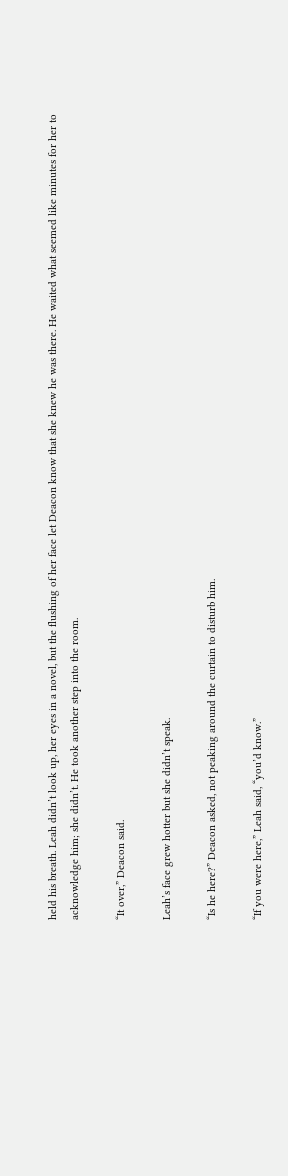held his breath. Leah didn’t look up, her eyes in a novel, but the flushing of her face let Deacon know that she knew he was there. He waited what seemed like minutes for her to acknowledge him; she didn’t. He took another step into the room.

“It over,” Deacon said.

Leah’s face grew hotter but she didn’t speak.

“Is he here?” Deacon asked, not peaking around the curtain to disturb him.

“If you were here,” Leah said, “you’d know.”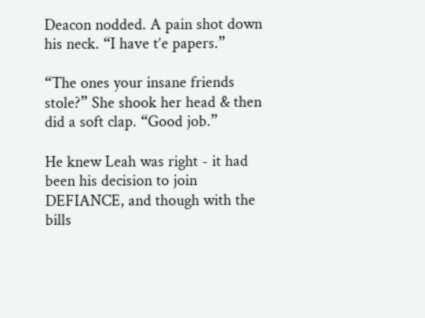Deacon nodded. A pain shot down his neck. “I have t’e papers.”

“The ones your insane friends stole?” She shook her head & then did a soft clap. “Good job.”

He knew Leah was right - it had been his decision to join DEFIANCE, and though with the bills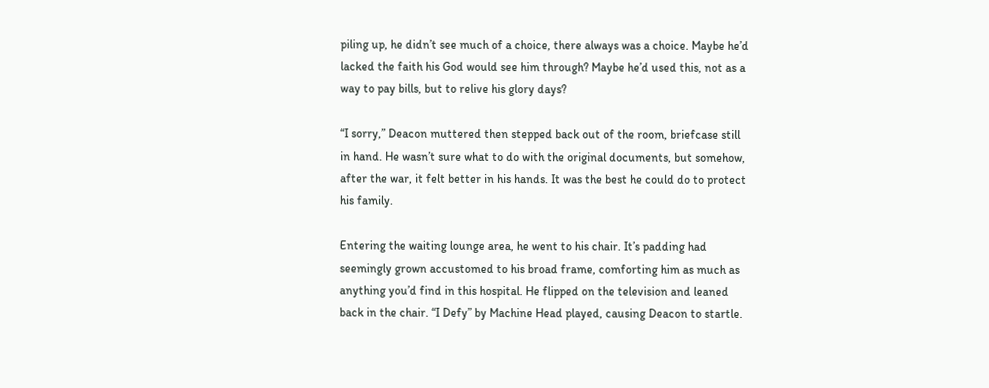piling up, he didn’t see much of a choice, there always was a choice. Maybe he’d lacked the faith his God would see him through? Maybe he’d used this, not as a way to pay bills, but to relive his glory days?

“I sorry,” Deacon muttered then stepped back out of the room, briefcase still in hand. He wasn’t sure what to do with the original documents, but somehow, after the war, it felt better in his hands. It was the best he could do to protect his family.

Entering the waiting lounge area, he went to his chair. It’s padding had seemingly grown accustomed to his broad frame, comforting him as much as anything you’d find in this hospital. He flipped on the television and leaned back in the chair. “I Defy” by Machine Head played, causing Deacon to startle.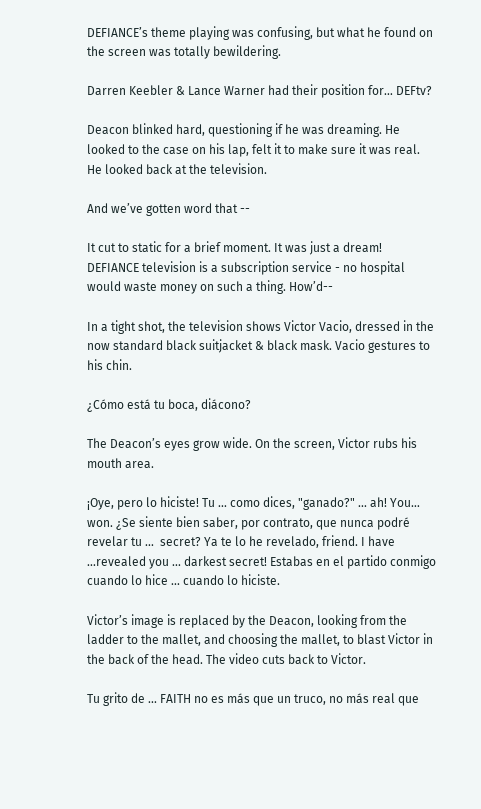DEFIANCE’s theme playing was confusing, but what he found on the screen was totally bewildering.

Darren Keebler & Lance Warner had their position for… DEFtv?

Deacon blinked hard, questioning if he was dreaming. He looked to the case on his lap, felt it to make sure it was real. He looked back at the television.

And we’ve gotten word that --

It cut to static for a brief moment. It was just a dream! DEFIANCE television is a subscription service - no hospital would waste money on such a thing. How’d--

In a tight shot, the television shows Victor Vacio, dressed in the now standard black suitjacket & black mask. Vacio gestures to his chin.

¿Cómo está tu boca, diácono?

The Deacon’s eyes grow wide. On the screen, Victor rubs his mouth area.

¡Oye, pero lo hiciste! Tu ... como dices, "ganado?" ... ah! You… won. ¿Se siente bien saber, por contrato, que nunca podré revelar tu ...  secret? Ya te lo he revelado, friend. I have ...revealed you ... darkest secret! Estabas en el partido conmigo cuando lo hice ... cuando lo hiciste.

Victor’s image is replaced by the Deacon, looking from the ladder to the mallet, and choosing the mallet, to blast Victor in the back of the head. The video cuts back to Victor.

Tu grito de ... FAITH no es más que un truco, no más real que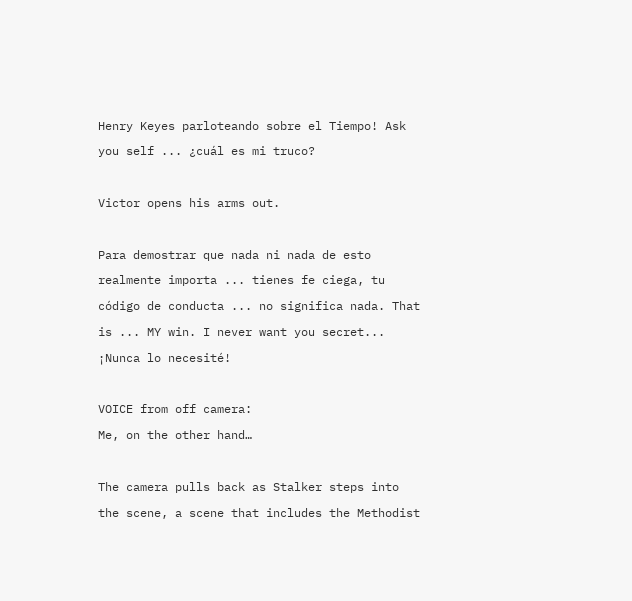Henry Keyes parloteando sobre el Tiempo! Ask you self ... ¿cuál es mi truco?

Victor opens his arms out.

Para demostrar que nada ni nada de esto realmente importa ... tienes fe ciega, tu código de conducta ... no significa nada. That is ... MY win. I never want you secret... ¡Nunca lo necesité!

VOICE from off camera:
Me, on the other hand…

The camera pulls back as Stalker steps into the scene, a scene that includes the Methodist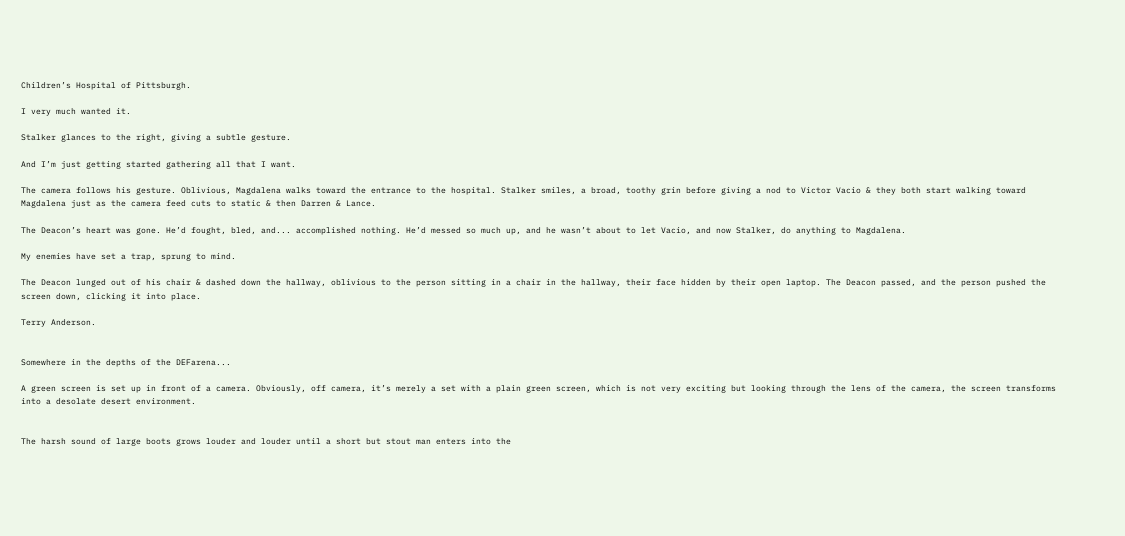Children’s Hospital of Pittsburgh.

I very much wanted it.

Stalker glances to the right, giving a subtle gesture.

And I’m just getting started gathering all that I want.

The camera follows his gesture. Oblivious, Magdalena walks toward the entrance to the hospital. Stalker smiles, a broad, toothy grin before giving a nod to Victor Vacio & they both start walking toward Magdalena just as the camera feed cuts to static & then Darren & Lance.

The Deacon’s heart was gone. He’d fought, bled, and... accomplished nothing. He’d messed so much up, and he wasn’t about to let Vacio, and now Stalker, do anything to Magdalena.

My enemies have set a trap, sprung to mind.

The Deacon lunged out of his chair & dashed down the hallway, oblivious to the person sitting in a chair in the hallway, their face hidden by their open laptop. The Deacon passed, and the person pushed the screen down, clicking it into place.

Terry Anderson.


Somewhere in the depths of the DEFarena...

A green screen is set up in front of a camera. Obviously, off camera, it’s merely a set with a plain green screen, which is not very exciting but looking through the lens of the camera, the screen transforms into a desolate desert environment.


The harsh sound of large boots grows louder and louder until a short but stout man enters into the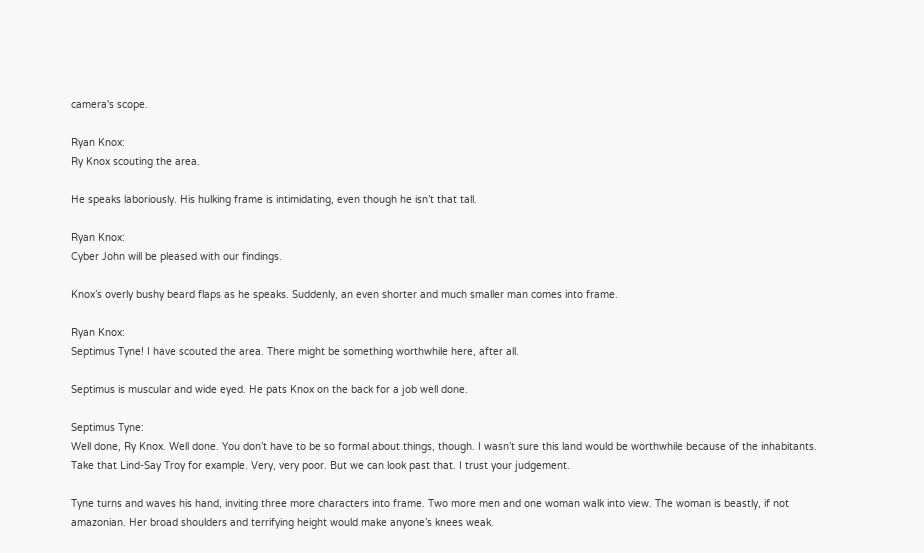camera's scope.

Ryan Knox:
Ry Knox scouting the area.

He speaks laboriously. His hulking frame is intimidating, even though he isn’t that tall.

Ryan Knox:
Cyber John will be pleased with our findings.

Knox’s overly bushy beard flaps as he speaks. Suddenly, an even shorter and much smaller man comes into frame.

Ryan Knox:
Septimus Tyne! I have scouted the area. There might be something worthwhile here, after all.

Septimus is muscular and wide eyed. He pats Knox on the back for a job well done.

Septimus Tyne:
Well done, Ry Knox. Well done. You don’t have to be so formal about things, though. I wasn’t sure this land would be worthwhile because of the inhabitants. Take that Lind-Say Troy for example. Very, very poor. But we can look past that. I trust your judgement.

Tyne turns and waves his hand, inviting three more characters into frame. Two more men and one woman walk into view. The woman is beastly, if not amazonian. Her broad shoulders and terrifying height would make anyone’s knees weak.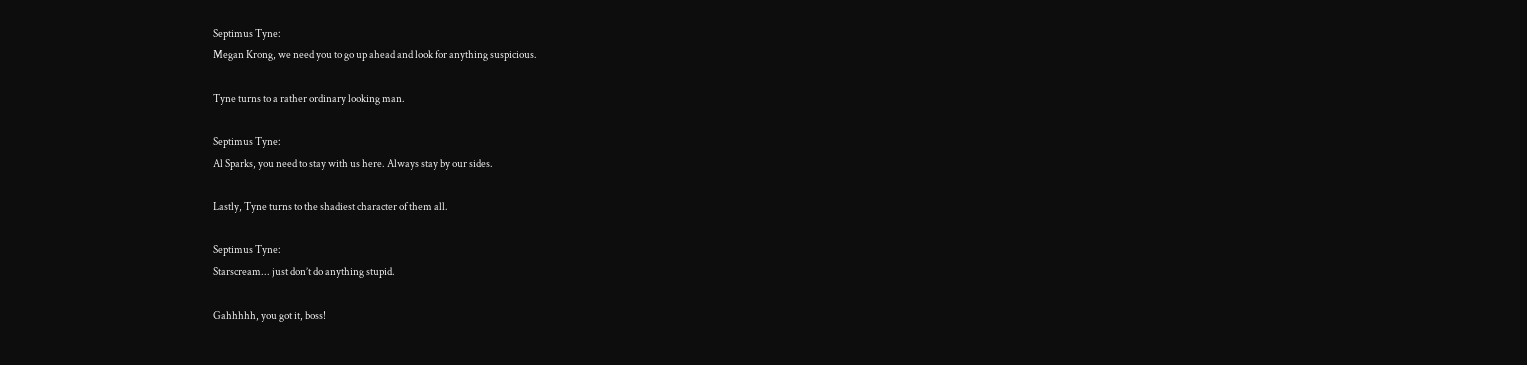Septimus Tyne:
Megan Krong, we need you to go up ahead and look for anything suspicious.

Tyne turns to a rather ordinary looking man.

Septimus Tyne:
Al Sparks, you need to stay with us here. Always stay by our sides.

Lastly, Tyne turns to the shadiest character of them all.

Septimus Tyne:
Starscream... just don’t do anything stupid.

Gahhhhh, you got it, boss!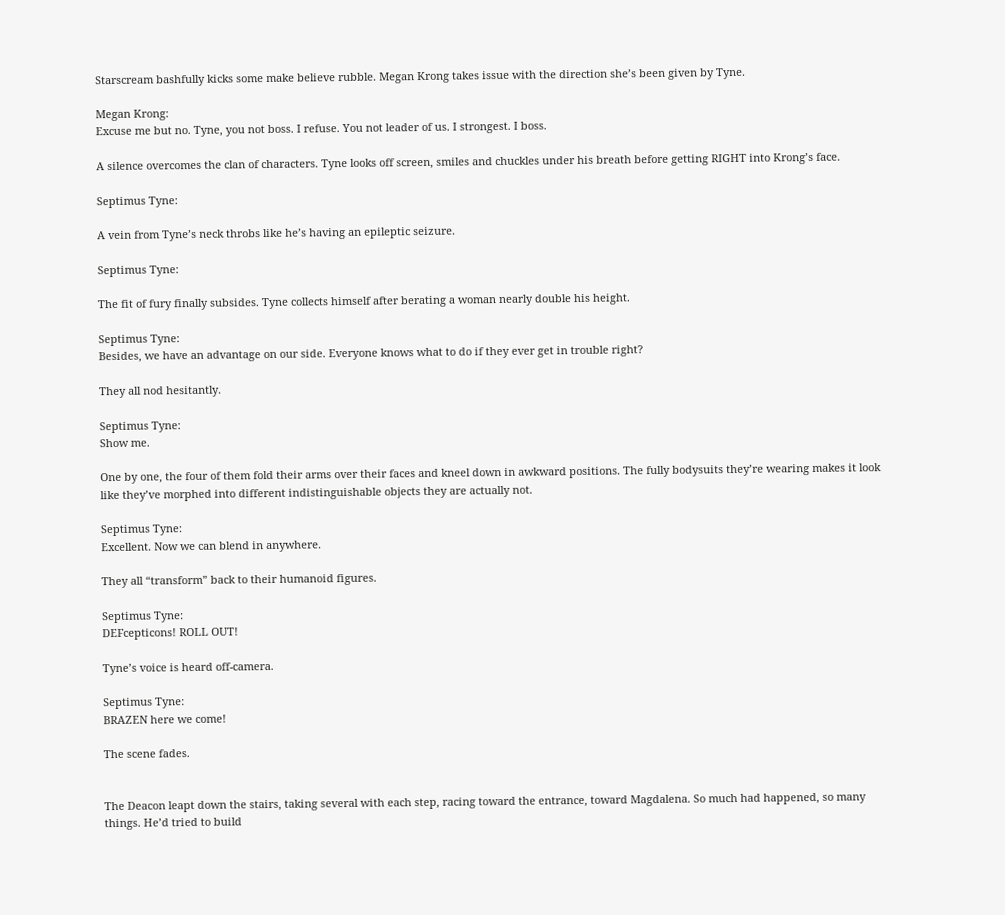Starscream bashfully kicks some make believe rubble. Megan Krong takes issue with the direction she’s been given by Tyne.

Megan Krong:
Excuse me but no. Tyne, you not boss. I refuse. You not leader of us. I strongest. I boss.

A silence overcomes the clan of characters. Tyne looks off screen, smiles and chuckles under his breath before getting RIGHT into Krong’s face.

Septimus Tyne:

A vein from Tyne’s neck throbs like he’s having an epileptic seizure.

Septimus Tyne:

The fit of fury finally subsides. Tyne collects himself after berating a woman nearly double his height.

Septimus Tyne:
Besides, we have an advantage on our side. Everyone knows what to do if they ever get in trouble right?

They all nod hesitantly.

Septimus Tyne:
Show me.

One by one, the four of them fold their arms over their faces and kneel down in awkward positions. The fully bodysuits they’re wearing makes it look like they’ve morphed into different indistinguishable objects they are actually not.

Septimus Tyne:
Excellent. Now we can blend in anywhere.

They all “transform” back to their humanoid figures.

Septimus Tyne:
DEFcepticons! ROLL OUT!

Tyne’s voice is heard off-camera.

Septimus Tyne:
BRAZEN here we come!

The scene fades.


The Deacon leapt down the stairs, taking several with each step, racing toward the entrance, toward Magdalena. So much had happened, so many things. He’d tried to build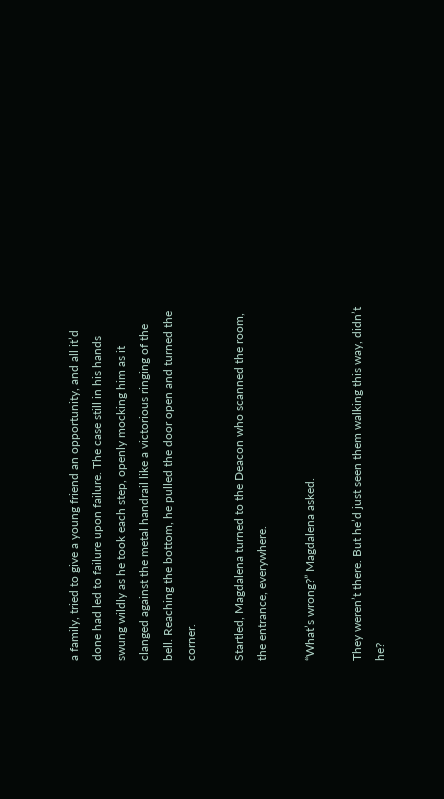a family, tried to give a young friend an opportunity, and all it’d done had led to failure upon failure. The case still in his hands swung wildly as he took each step, openly mocking him as it clanged against the metal handrail like a victorious ringing of the bell. Reaching the bottom, he pulled the door open and turned the corner.

Startled, Magdalena turned to the Deacon who scanned the room, the entrance, everywhere.

“What’s wrong?” Magdalena asked.

They weren’t there. But he’d just seen them walking this way, didn’t he?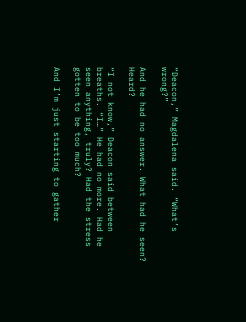“Deacon,” Magdalena said. “What’s wrong?”

And he had no answer. What had he seen? Heard?

“I not know,” Deacon said between breaths. “I…” He had no more. Had he seen anything, truly? Had the stress gotten to be too much?

And I’m just starting to gather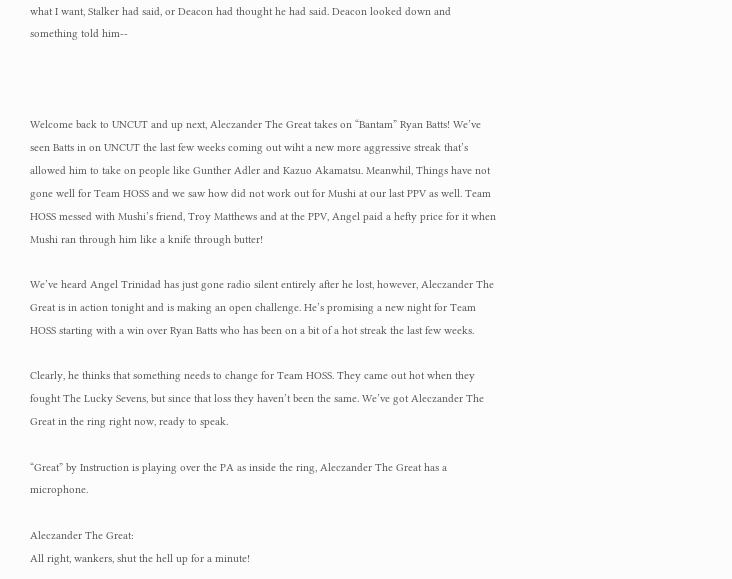what I want, Stalker had said, or Deacon had thought he had said. Deacon looked down and something told him--



Welcome back to UNCUT and up next, Aleczander The Great takes on “Bantam” Ryan Batts! We’ve seen Batts in on UNCUT the last few weeks coming out wiht a new more aggressive streak that’s allowed him to take on people like Gunther Adler and Kazuo Akamatsu. Meanwhil, Things have not gone well for Team HOSS and we saw how did not work out for Mushi at our last PPV as well. Team HOSS messed with Mushi’s friend, Troy Matthews and at the PPV, Angel paid a hefty price for it when Mushi ran through him like a knife through butter!

We’ve heard Angel Trinidad has just gone radio silent entirely after he lost, however, Aleczander The Great is in action tonight and is making an open challenge. He’s promising a new night for Team HOSS starting with a win over Ryan Batts who has been on a bit of a hot streak the last few weeks.

Clearly, he thinks that something needs to change for Team HOSS. They came out hot when they fought The Lucky Sevens, but since that loss they haven’t been the same. We’ve got Aleczander The Great in the ring right now, ready to speak.

“Great” by Instruction is playing over the PA as inside the ring, Aleczander The Great has a microphone.

Aleczander The Great:
All right, wankers, shut the hell up for a minute!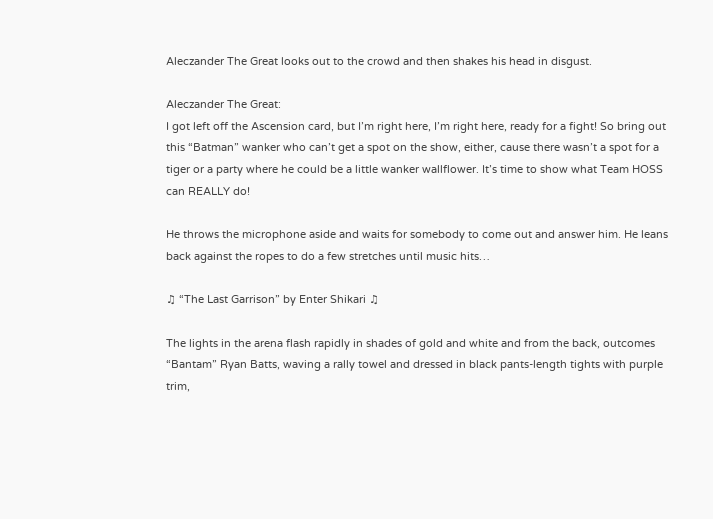Aleczander The Great looks out to the crowd and then shakes his head in disgust.

Aleczander The Great:
I got left off the Ascension card, but I’m right here, I’m right here, ready for a fight! So bring out this “Batman” wanker who can’t get a spot on the show, either, cause there wasn’t a spot for a tiger or a party where he could be a little wanker wallflower. It’s time to show what Team HOSS can REALLY do!

He throws the microphone aside and waits for somebody to come out and answer him. He leans back against the ropes to do a few stretches until music hits…

♫ “The Last Garrison” by Enter Shikari ♫

The lights in the arena flash rapidly in shades of gold and white and from the back, outcomes “Bantam” Ryan Batts, waving a rally towel and dressed in black pants-length tights with purple trim,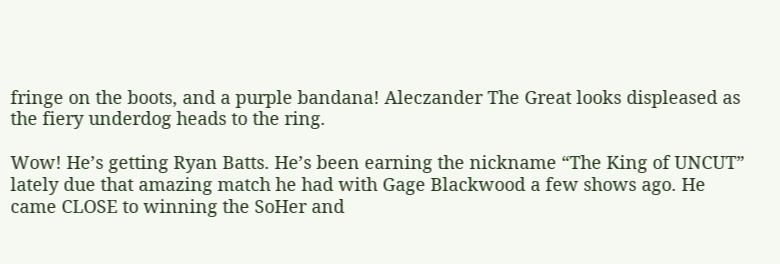fringe on the boots, and a purple bandana! Aleczander The Great looks displeased as the fiery underdog heads to the ring.

Wow! He’s getting Ryan Batts. He’s been earning the nickname “The King of UNCUT” lately due that amazing match he had with Gage Blackwood a few shows ago. He came CLOSE to winning the SoHer and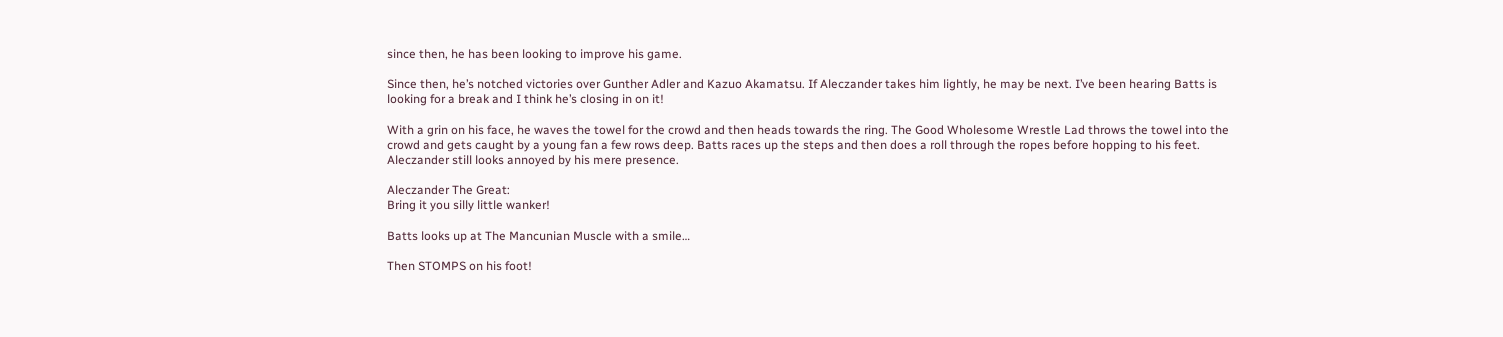since then, he has been looking to improve his game.

Since then, he’s notched victories over Gunther Adler and Kazuo Akamatsu. If Aleczander takes him lightly, he may be next. I’ve been hearing Batts is looking for a break and I think he’s closing in on it!

With a grin on his face, he waves the towel for the crowd and then heads towards the ring. The Good Wholesome Wrestle Lad throws the towel into the crowd and gets caught by a young fan a few rows deep. Batts races up the steps and then does a roll through the ropes before hopping to his feet. Aleczander still looks annoyed by his mere presence.

Aleczander The Great:
Bring it you silly little wanker!

Batts looks up at The Mancunian Muscle with a smile…

Then STOMPS on his foot!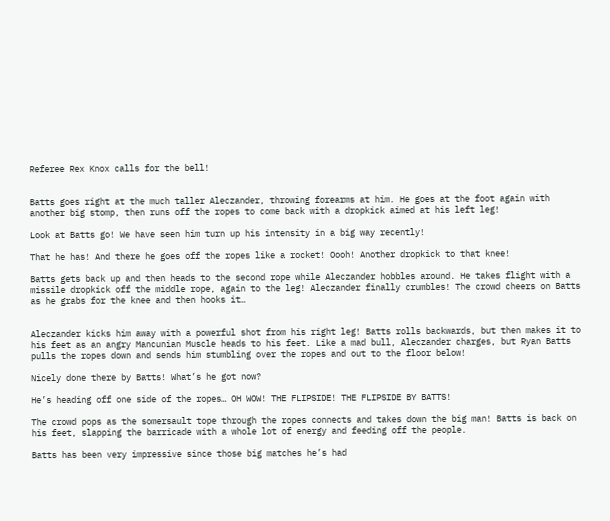Referee Rex Knox calls for the bell!


Batts goes right at the much taller Aleczander, throwing forearms at him. He goes at the foot again with another big stomp, then runs off the ropes to come back with a dropkick aimed at his left leg!

Look at Batts go! We have seen him turn up his intensity in a big way recently!

That he has! And there he goes off the ropes like a rocket! Oooh! Another dropkick to that knee!

Batts gets back up and then heads to the second rope while Aleczander hobbles around. He takes flight with a missile dropkick off the middle rope, again to the leg! Aleczander finally crumbles! The crowd cheers on Batts as he grabs for the knee and then hooks it…


Aleczander kicks him away with a powerful shot from his right leg! Batts rolls backwards, but then makes it to his feet as an angry Mancunian Muscle heads to his feet. Like a mad bull, Aleczander charges, but Ryan Batts pulls the ropes down and sends him stumbling over the ropes and out to the floor below!

Nicely done there by Batts! What’s he got now?

He’s heading off one side of the ropes… OH WOW! THE FLIPSIDE! THE FLIPSIDE BY BATTS!

The crowd pops as the somersault tope through the ropes connects and takes down the big man! Batts is back on his feet, slapping the barricade with a whole lot of energy and feeding off the people.

Batts has been very impressive since those big matches he’s had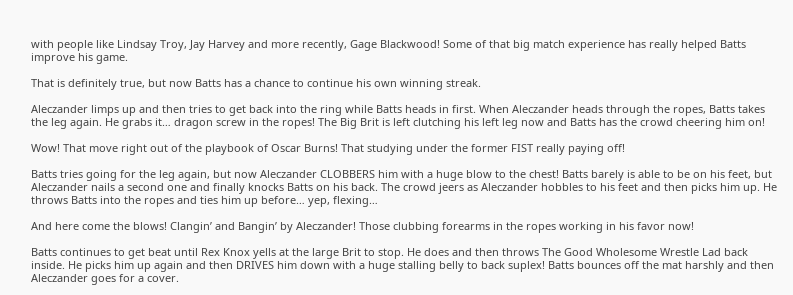with people like Lindsay Troy, Jay Harvey and more recently, Gage Blackwood! Some of that big match experience has really helped Batts improve his game.

That is definitely true, but now Batts has a chance to continue his own winning streak.

Aleczander limps up and then tries to get back into the ring while Batts heads in first. When Aleczander heads through the ropes, Batts takes the leg again. He grabs it… dragon screw in the ropes! The Big Brit is left clutching his left leg now and Batts has the crowd cheering him on!

Wow! That move right out of the playbook of Oscar Burns! That studying under the former FIST really paying off!

Batts tries going for the leg again, but now Aleczander CLOBBERS him with a huge blow to the chest! Batts barely is able to be on his feet, but Aleczander nails a second one and finally knocks Batts on his back. The crowd jeers as Aleczander hobbles to his feet and then picks him up. He throws Batts into the ropes and ties him up before… yep, flexing…

And here come the blows! Clangin’ and Bangin’ by Aleczander! Those clubbing forearms in the ropes working in his favor now!

Batts continues to get beat until Rex Knox yells at the large Brit to stop. He does and then throws The Good Wholesome Wrestle Lad back inside. He picks him up again and then DRIVES him down with a huge stalling belly to back suplex! Batts bounces off the mat harshly and then Aleczander goes for a cover.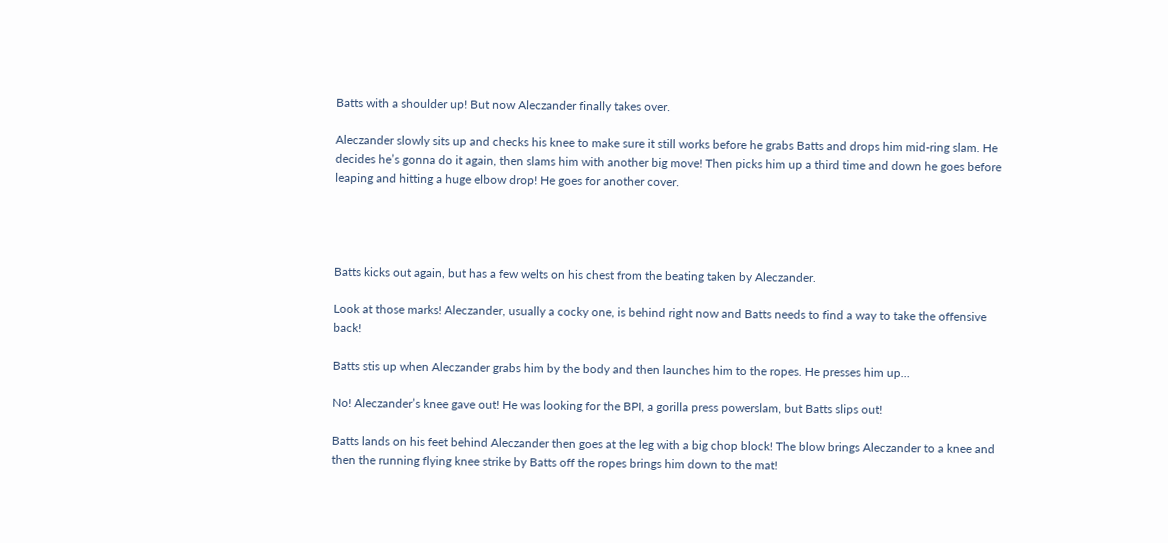Batts with a shoulder up! But now Aleczander finally takes over.

Aleczander slowly sits up and checks his knee to make sure it still works before he grabs Batts and drops him mid-ring slam. He decides he’s gonna do it again, then slams him with another big move! Then picks him up a third time and down he goes before leaping and hitting a huge elbow drop! He goes for another cover.




Batts kicks out again, but has a few welts on his chest from the beating taken by Aleczander.

Look at those marks! Aleczander, usually a cocky one, is behind right now and Batts needs to find a way to take the offensive back!

Batts stis up when Aleczander grabs him by the body and then launches him to the ropes. He presses him up…

No! Aleczander’s knee gave out! He was looking for the BPI, a gorilla press powerslam, but Batts slips out!

Batts lands on his feet behind Aleczander then goes at the leg with a big chop block! The blow brings Aleczander to a knee and then the running flying knee strike by Batts off the ropes brings him down to the mat!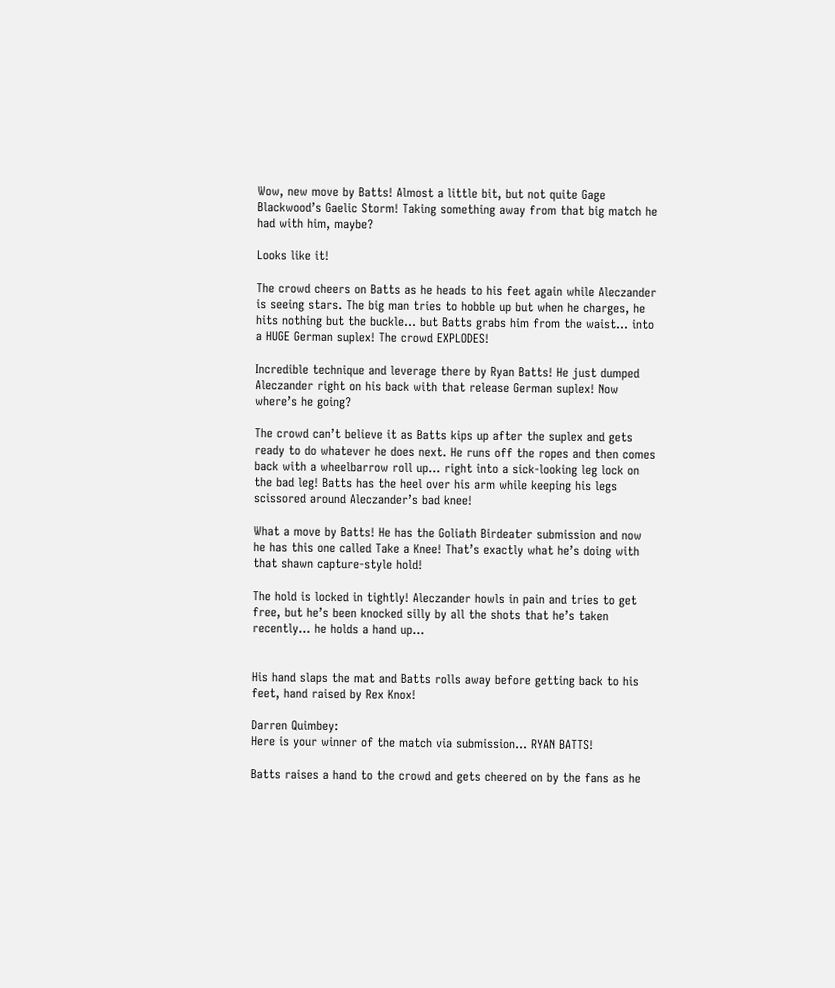Wow, new move by Batts! Almost a little bit, but not quite Gage Blackwood’s Gaelic Storm! Taking something away from that big match he had with him, maybe?

Looks like it!

The crowd cheers on Batts as he heads to his feet again while Aleczander is seeing stars. The big man tries to hobble up but when he charges, he hits nothing but the buckle… but Batts grabs him from the waist… into a HUGE German suplex! The crowd EXPLODES!

Incredible technique and leverage there by Ryan Batts! He just dumped Aleczander right on his back with that release German suplex! Now where’s he going?

The crowd can’t believe it as Batts kips up after the suplex and gets ready to do whatever he does next. He runs off the ropes and then comes back with a wheelbarrow roll up… right into a sick-looking leg lock on the bad leg! Batts has the heel over his arm while keeping his legs scissored around Aleczander’s bad knee!

What a move by Batts! He has the Goliath Birdeater submission and now he has this one called Take a Knee! That’s exactly what he’s doing with that shawn capture-style hold!

The hold is locked in tightly! Aleczander howls in pain and tries to get free, but he’s been knocked silly by all the shots that he’s taken recently… he holds a hand up…


His hand slaps the mat and Batts rolls away before getting back to his feet, hand raised by Rex Knox!

Darren Quimbey:
Here is your winner of the match via submission… RYAN BATTS!

Batts raises a hand to the crowd and gets cheered on by the fans as he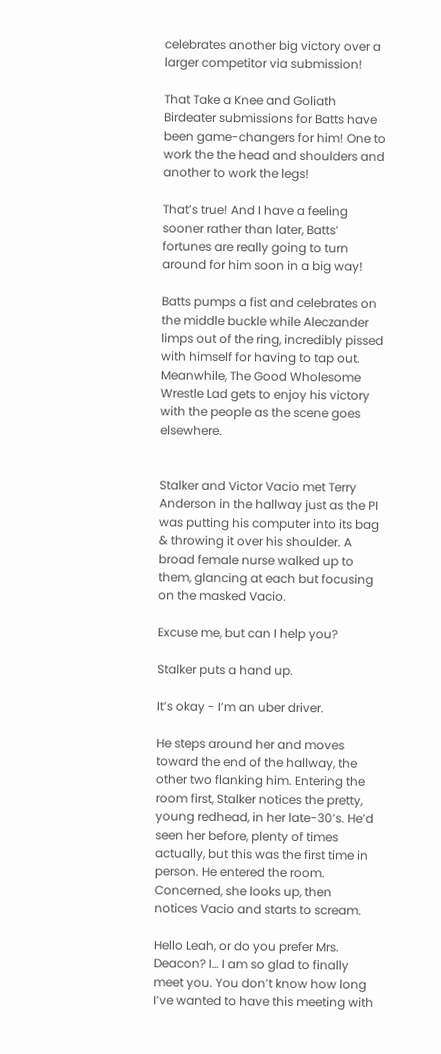celebrates another big victory over a larger competitor via submission!

That Take a Knee and Goliath Birdeater submissions for Batts have been game-changers for him! One to work the the head and shoulders and another to work the legs!

That’s true! And I have a feeling sooner rather than later, Batts’ fortunes are really going to turn around for him soon in a big way!

Batts pumps a fist and celebrates on the middle buckle while Aleczander limps out of the ring, incredibly pissed with himself for having to tap out. Meanwhile, The Good Wholesome Wrestle Lad gets to enjoy his victory with the people as the scene goes elsewhere.


Stalker and Victor Vacio met Terry Anderson in the hallway just as the PI was putting his computer into its bag & throwing it over his shoulder. A broad female nurse walked up to them, glancing at each but focusing on the masked Vacio.

Excuse me, but can I help you?

Stalker puts a hand up.

It’s okay - I’m an uber driver.

He steps around her and moves toward the end of the hallway, the other two flanking him. Entering the room first, Stalker notices the pretty, young redhead, in her late-30’s. He’d seen her before, plenty of times actually, but this was the first time in person. He entered the room. Concerned, she looks up, then notices Vacio and starts to scream.

Hello Leah, or do you prefer Mrs. Deacon? I… I am so glad to finally meet you. You don’t know how long I’ve wanted to have this meeting with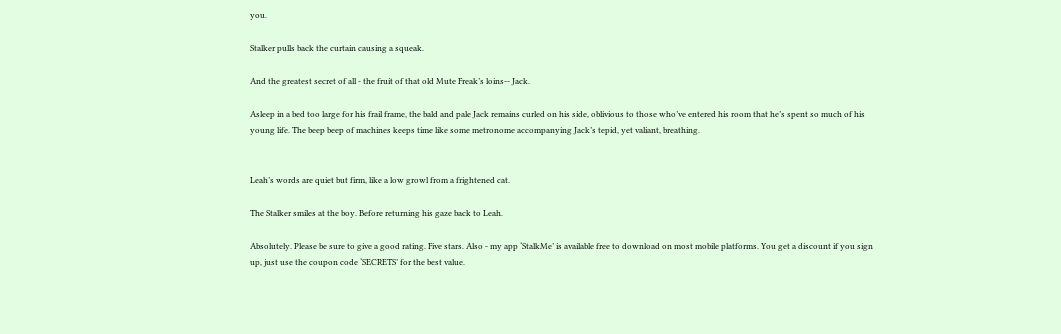you.

Stalker pulls back the curtain causing a squeak.

And the greatest secret of all - the fruit of that old Mute Freak’s loins-- Jack.

Asleep in a bed too large for his frail frame, the bald and pale Jack remains curled on his side, oblivious to those who’ve entered his room that he’s spent so much of his young life. The beep beep of machines keeps time like some metronome accompanying Jack’s tepid, yet valiant, breathing.


Leah’s words are quiet but firm, like a low growl from a frightened cat.

The Stalker smiles at the boy. Before returning his gaze back to Leah.

Absolutely. Please be sure to give a good rating. Five stars. Also - my app ‘StalkMe’ is available free to download on most mobile platforms. You get a discount if you sign up, just use the coupon code ‘SECRETS’ for the best value.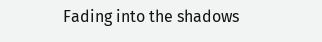Fading into the shadows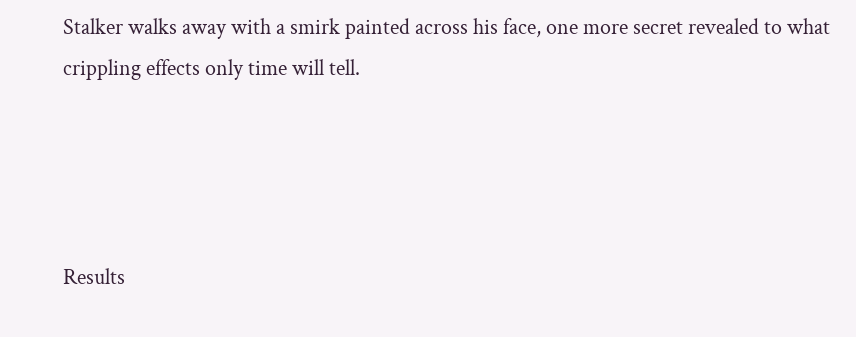Stalker walks away with a smirk painted across his face, one more secret revealed to what crippling effects only time will tell.




Results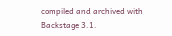compiled and archived with Backstage 3.1.